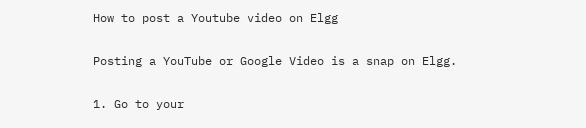How to post a Youtube video on Elgg

Posting a YouTube or Google Video is a snap on Elgg.

1. Go to your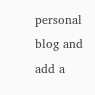personal blog and add a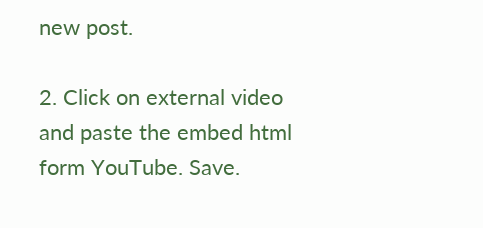new post.

2. Click on external video and paste the embed html form YouTube. Save.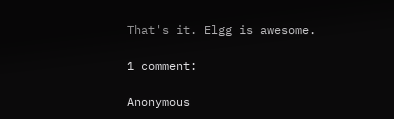That's it. Elgg is awesome.

1 comment:

Anonymous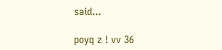said...

poyq z ! vv 36